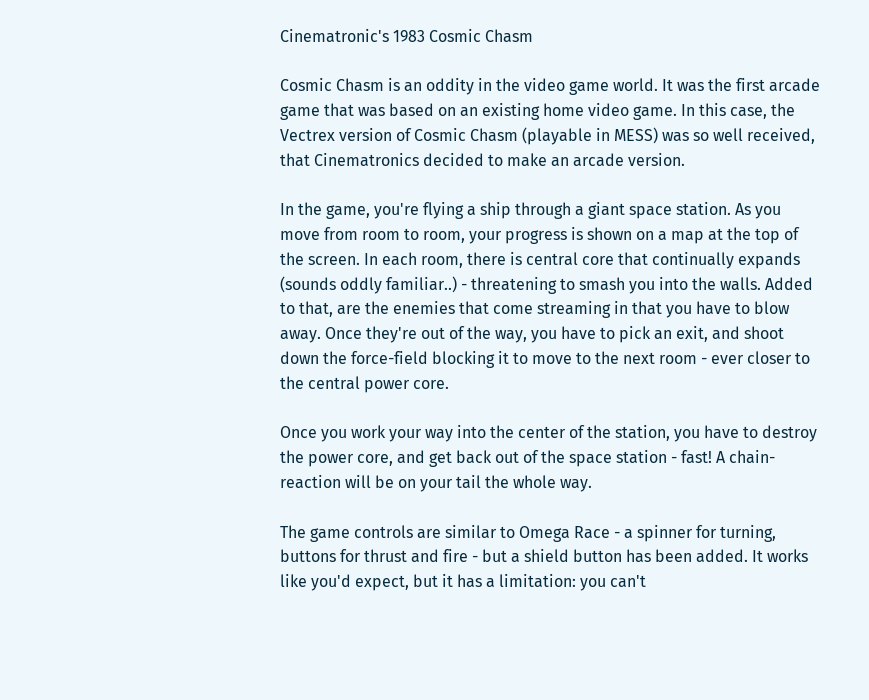Cinematronic's 1983 Cosmic Chasm

Cosmic Chasm is an oddity in the video game world. It was the first arcade game that was based on an existing home video game. In this case, the Vectrex version of Cosmic Chasm (playable in MESS) was so well received, that Cinematronics decided to make an arcade version.

In the game, you're flying a ship through a giant space station. As you move from room to room, your progress is shown on a map at the top of the screen. In each room, there is central core that continually expands (sounds oddly familiar..) - threatening to smash you into the walls. Added to that, are the enemies that come streaming in that you have to blow away. Once they're out of the way, you have to pick an exit, and shoot down the force-field blocking it to move to the next room - ever closer to the central power core.

Once you work your way into the center of the station, you have to destroy the power core, and get back out of the space station - fast! A chain-reaction will be on your tail the whole way.

The game controls are similar to Omega Race - a spinner for turning, buttons for thrust and fire - but a shield button has been added. It works like you'd expect, but it has a limitation: you can't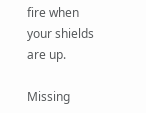fire when your shields are up.

Missing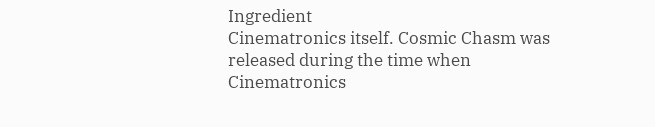Ingredient
Cinematronics itself. Cosmic Chasm was released during the time when Cinematronics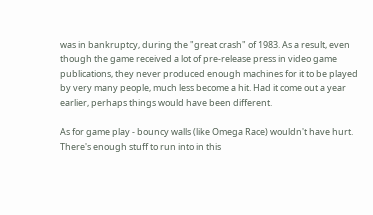was in bankruptcy, during the "great crash" of 1983. As a result, even though the game received a lot of pre-release press in video game publications, they never produced enough machines for it to be played by very many people, much less become a hit. Had it come out a year earlier, perhaps things would have been different.

As for game play - bouncy walls (like Omega Race) wouldn't have hurt. There's enough stuff to run into in this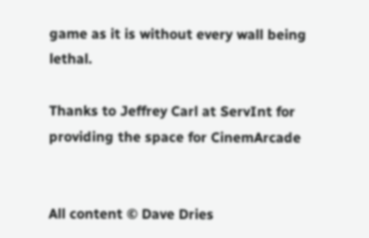game as it is without every wall being lethal.

Thanks to Jeffrey Carl at ServInt for providing the space for CinemArcade


All content © Dave Dries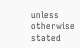unless otherwise stated